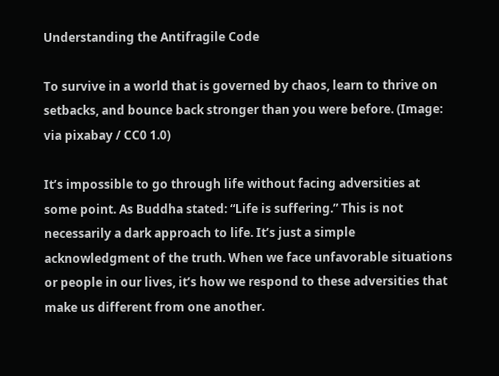Understanding the Antifragile Code

To survive in a world that is governed by chaos, learn to thrive on setbacks, and bounce back stronger than you were before. (Image: via pixabay / CC0 1.0)

It’s impossible to go through life without facing adversities at some point. As Buddha stated: “Life is suffering.” This is not necessarily a dark approach to life. It’s just a simple acknowledgment of the truth. When we face unfavorable situations or people in our lives, it’s how we respond to these adversities that make us different from one another.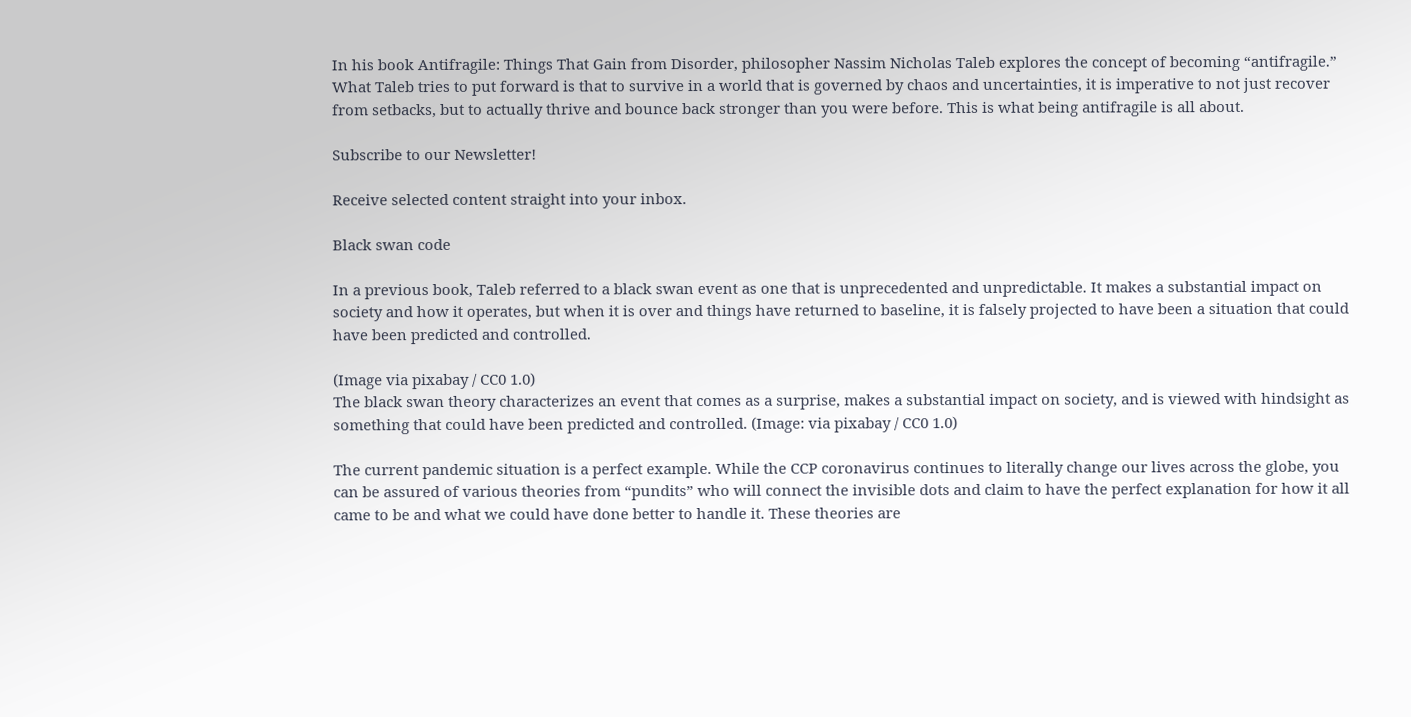In his book Antifragile: Things That Gain from Disorder, philosopher Nassim Nicholas Taleb explores the concept of becoming “antifragile.” What Taleb tries to put forward is that to survive in a world that is governed by chaos and uncertainties, it is imperative to not just recover from setbacks, but to actually thrive and bounce back stronger than you were before. This is what being antifragile is all about.

Subscribe to our Newsletter!

Receive selected content straight into your inbox.

Black swan code

In a previous book, Taleb referred to a black swan event as one that is unprecedented and unpredictable. It makes a substantial impact on society and how it operates, but when it is over and things have returned to baseline, it is falsely projected to have been a situation that could have been predicted and controlled.

(Image via pixabay / CC0 1.0)
The black swan theory characterizes an event that comes as a surprise, makes a substantial impact on society, and is viewed with hindsight as something that could have been predicted and controlled. (Image: via pixabay / CC0 1.0)

The current pandemic situation is a perfect example. While the CCP coronavirus continues to literally change our lives across the globe, you can be assured of various theories from “pundits” who will connect the invisible dots and claim to have the perfect explanation for how it all came to be and what we could have done better to handle it. These theories are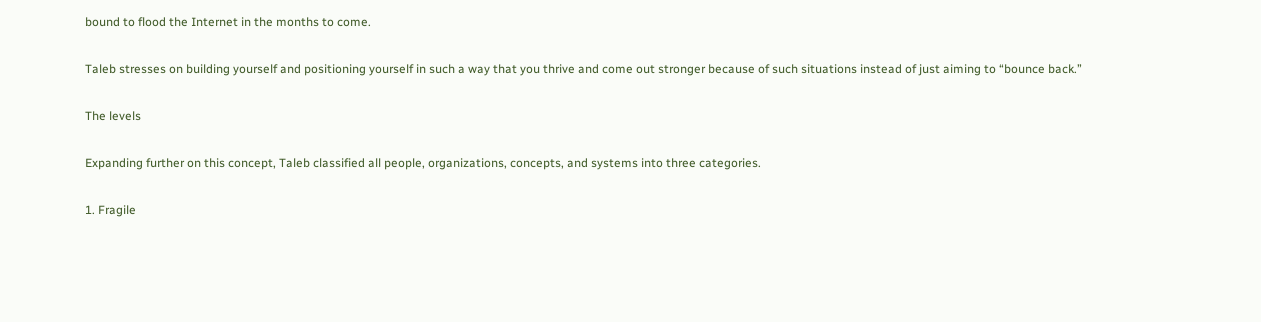bound to flood the Internet in the months to come.

Taleb stresses on building yourself and positioning yourself in such a way that you thrive and come out stronger because of such situations instead of just aiming to “bounce back.”

The levels

Expanding further on this concept, Taleb classified all people, organizations, concepts, and systems into three categories.

1. Fragile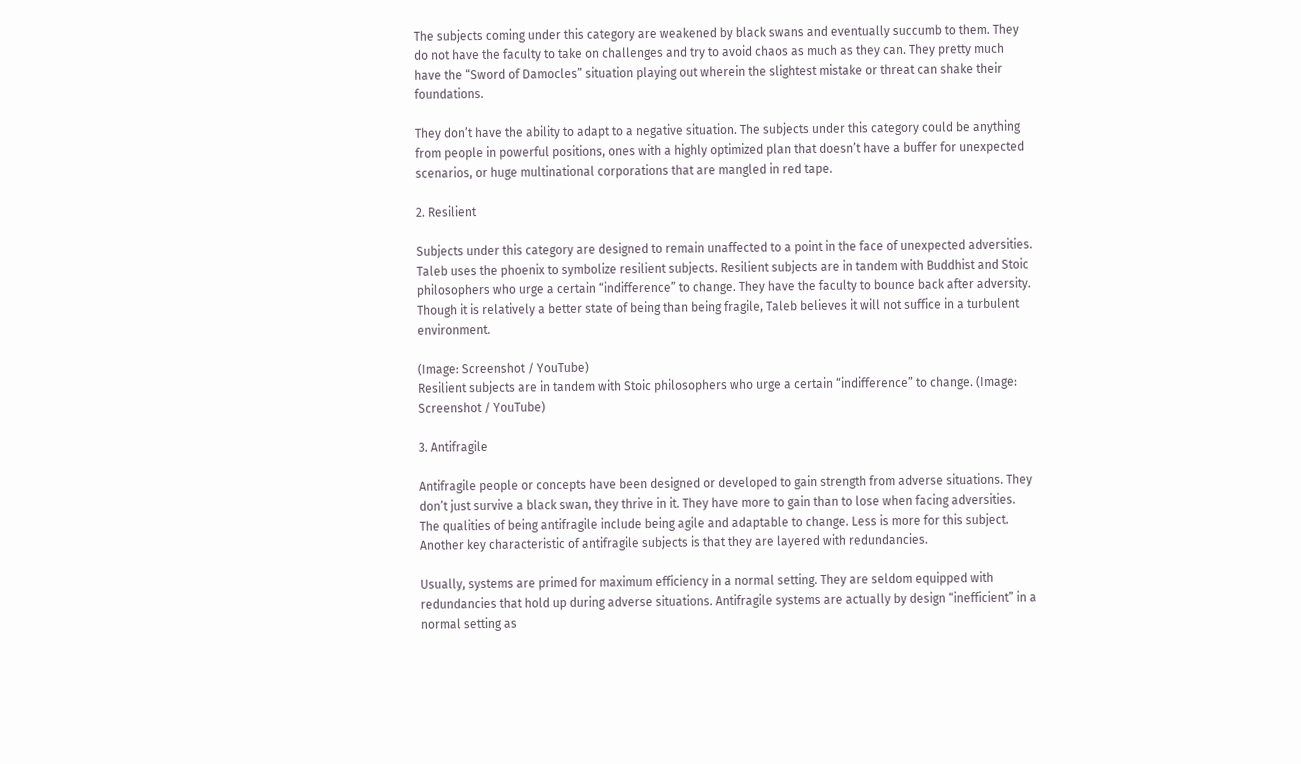The subjects coming under this category are weakened by black swans and eventually succumb to them. They do not have the faculty to take on challenges and try to avoid chaos as much as they can. They pretty much have the “Sword of Damocles” situation playing out wherein the slightest mistake or threat can shake their foundations.

They don’t have the ability to adapt to a negative situation. The subjects under this category could be anything from people in powerful positions, ones with a highly optimized plan that doesn’t have a buffer for unexpected scenarios, or huge multinational corporations that are mangled in red tape.

2. Resilient

Subjects under this category are designed to remain unaffected to a point in the face of unexpected adversities. Taleb uses the phoenix to symbolize resilient subjects. Resilient subjects are in tandem with Buddhist and Stoic philosophers who urge a certain “indifference” to change. They have the faculty to bounce back after adversity. Though it is relatively a better state of being than being fragile, Taleb believes it will not suffice in a turbulent environment.

(Image: Screenshot / YouTube)
Resilient subjects are in tandem with Stoic philosophers who urge a certain “indifference” to change. (Image: Screenshot / YouTube)

3. Antifragile

Antifragile people or concepts have been designed or developed to gain strength from adverse situations. They don’t just survive a black swan, they thrive in it. They have more to gain than to lose when facing adversities. The qualities of being antifragile include being agile and adaptable to change. Less is more for this subject. Another key characteristic of antifragile subjects is that they are layered with redundancies.

Usually, systems are primed for maximum efficiency in a normal setting. They are seldom equipped with redundancies that hold up during adverse situations. Antifragile systems are actually by design “inefficient” in a normal setting as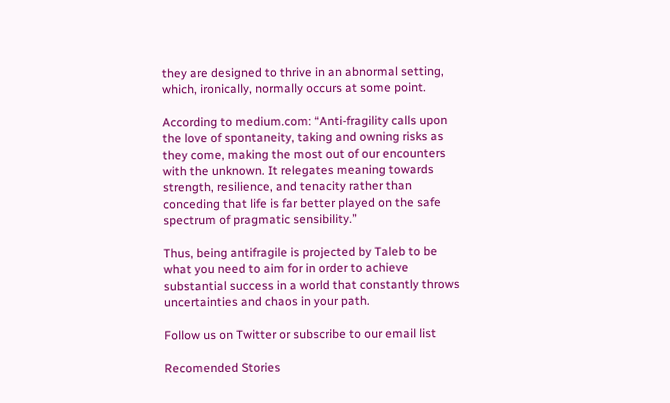they are designed to thrive in an abnormal setting, which, ironically, normally occurs at some point.

According to medium.com: “Anti-fragility calls upon the love of spontaneity, taking and owning risks as they come, making the most out of our encounters with the unknown. It relegates meaning towards strength, resilience, and tenacity rather than conceding that life is far better played on the safe spectrum of pragmatic sensibility.”

Thus, being antifragile is projected by Taleb to be what you need to aim for in order to achieve substantial success in a world that constantly throws uncertainties and chaos in your path.

Follow us on Twitter or subscribe to our email list

Recomended Stories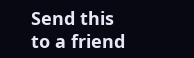Send this to a friend